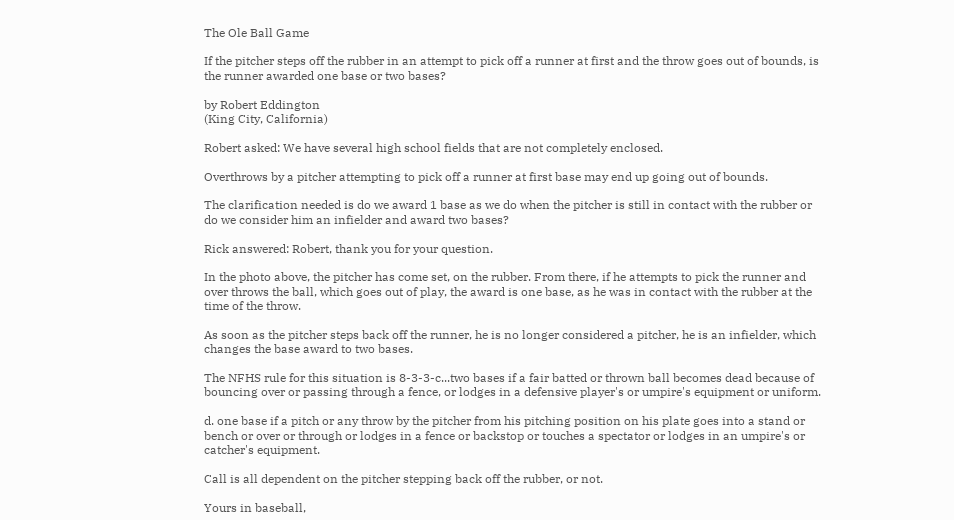The Ole Ball Game

If the pitcher steps off the rubber in an attempt to pick off a runner at first and the throw goes out of bounds, is the runner awarded one base or two bases?

by Robert Eddington
(King City, California)

Robert asked: We have several high school fields that are not completely enclosed.

Overthrows by a pitcher attempting to pick off a runner at first base may end up going out of bounds.

The clarification needed is do we award 1 base as we do when the pitcher is still in contact with the rubber or do we consider him an infielder and award two bases?

Rick answered: Robert, thank you for your question.

In the photo above, the pitcher has come set, on the rubber. From there, if he attempts to pick the runner and over throws the ball, which goes out of play, the award is one base, as he was in contact with the rubber at the time of the throw.

As soon as the pitcher steps back off the runner, he is no longer considered a pitcher, he is an infielder, which changes the base award to two bases.

The NFHS rule for this situation is 8-3-3-c...two bases if a fair batted or thrown ball becomes dead because of bouncing over or passing through a fence, or lodges in a defensive player's or umpire's equipment or uniform.

d. one base if a pitch or any throw by the pitcher from his pitching position on his plate goes into a stand or bench or over or through or lodges in a fence or backstop or touches a spectator or lodges in an umpire's or catcher's equipment.

Call is all dependent on the pitcher stepping back off the rubber, or not.

Yours in baseball,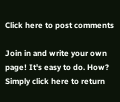Click here to post comments

Join in and write your own page! It's easy to do. How? Simply click here to return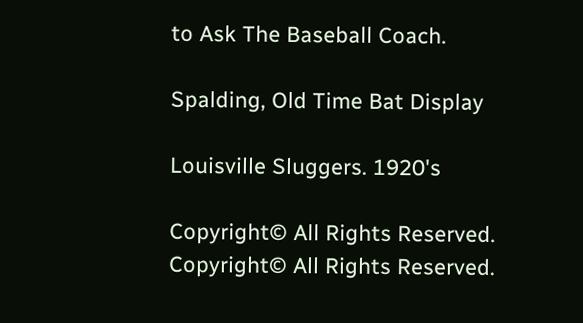to Ask The Baseball Coach.

Spalding, Old Time Bat Display

Louisville Sluggers. 1920's

Copyright© All Rights Reserved.
Copyright© All Rights Reserved.